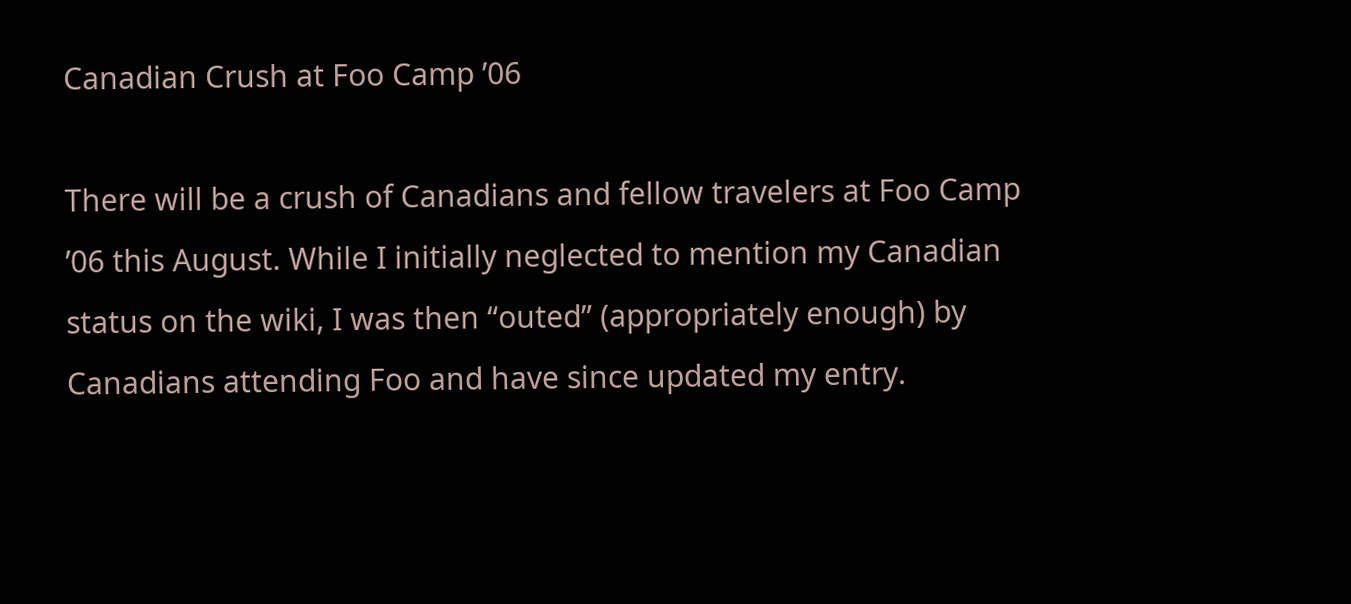Canadian Crush at Foo Camp ’06

There will be a crush of Canadians and fellow travelers at Foo Camp ’06 this August. While I initially neglected to mention my Canadian status on the wiki, I was then “outed” (appropriately enough) by Canadians attending Foo and have since updated my entry.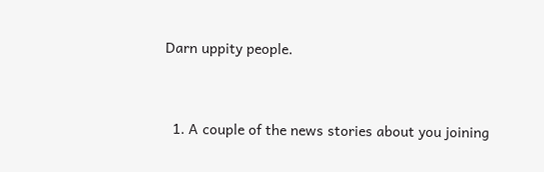Darn uppity people.


  1. A couple of the news stories about you joining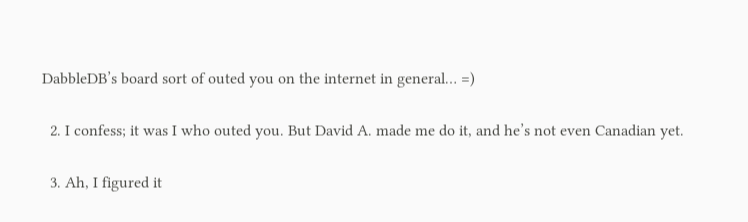DabbleDB’s board sort of outed you on the internet in general… =)

  2. I confess; it was I who outed you. But David A. made me do it, and he’s not even Canadian yet.

  3. Ah, I figured it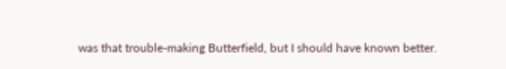was that trouble-making Butterfield, but I should have known better.